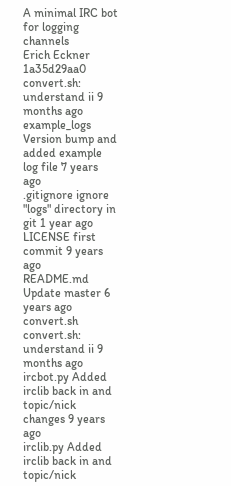A minimal IRC bot for logging channels
Erich Eckner 1a35d29aa0 convert.sh: understand ii 9 months ago
example_logs Version bump and added example log file 7 years ago
.gitignore ignore "logs" directory in git 1 year ago
LICENSE first commit 9 years ago
README.md Update master 6 years ago
convert.sh convert.sh: understand ii 9 months ago
ircbot.py Added irclib back in and topic/nick changes 9 years ago
irclib.py Added irclib back in and topic/nick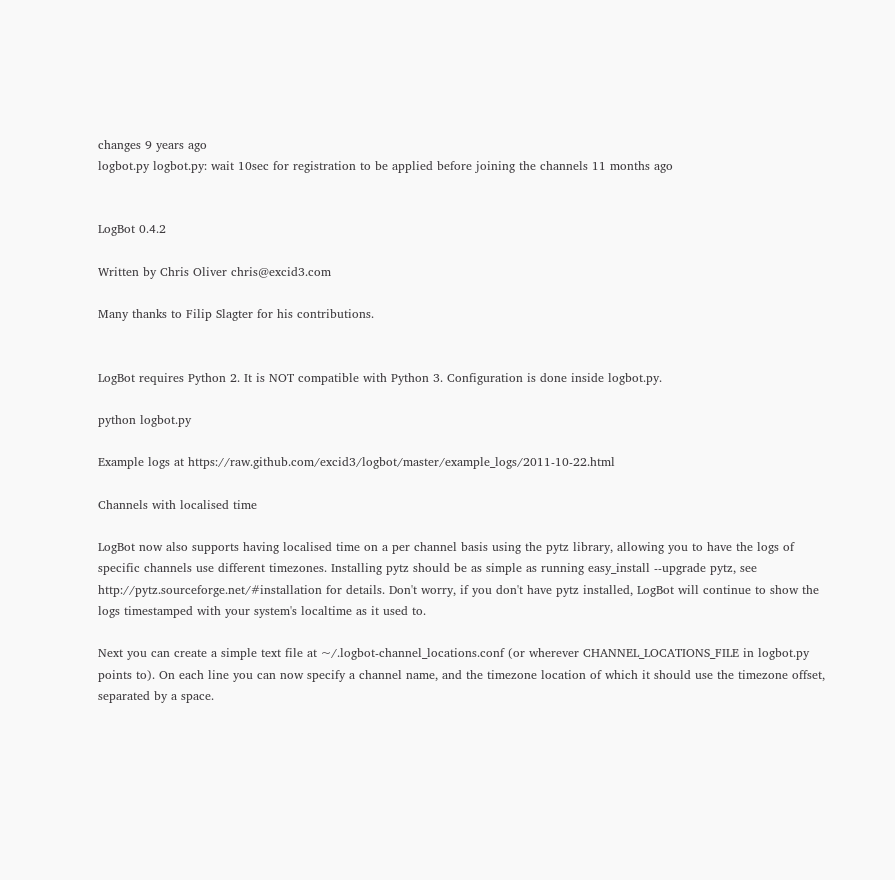changes 9 years ago
logbot.py logbot.py: wait 10sec for registration to be applied before joining the channels 11 months ago


LogBot 0.4.2

Written by Chris Oliver chris@excid3.com

Many thanks to Filip Slagter for his contributions.


LogBot requires Python 2. It is NOT compatible with Python 3. Configuration is done inside logbot.py.

python logbot.py

Example logs at https://raw.github.com/excid3/logbot/master/example_logs/2011-10-22.html

Channels with localised time

LogBot now also supports having localised time on a per channel basis using the pytz library, allowing you to have the logs of specific channels use different timezones. Installing pytz should be as simple as running easy_install --upgrade pytz, see http://pytz.sourceforge.net/#installation for details. Don't worry, if you don't have pytz installed, LogBot will continue to show the logs timestamped with your system's localtime as it used to.

Next you can create a simple text file at ~/.logbot-channel_locations.conf (or wherever CHANNEL_LOCATIONS_FILE in logbot.py points to). On each line you can now specify a channel name, and the timezone location of which it should use the timezone offset, separated by a space.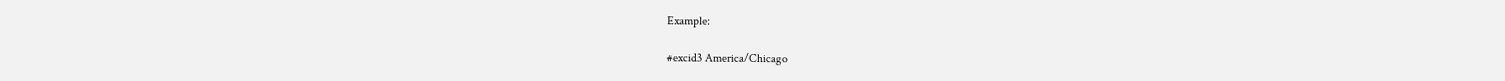Example:

#excid3 America/Chicago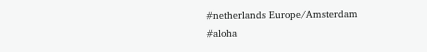#netherlands Europe/Amsterdam
#aloha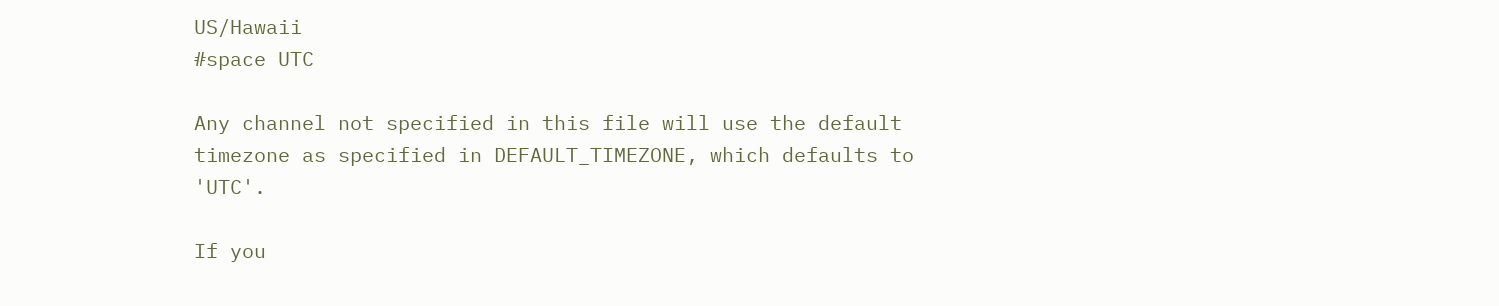US/Hawaii
#space UTC

Any channel not specified in this file will use the default timezone as specified in DEFAULT_TIMEZONE, which defaults to 'UTC'.

If you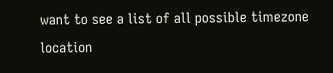want to see a list of all possible timezone location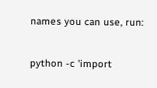names you can use, run:

python -c 'import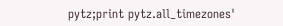pytz;print pytz.all_timezones'